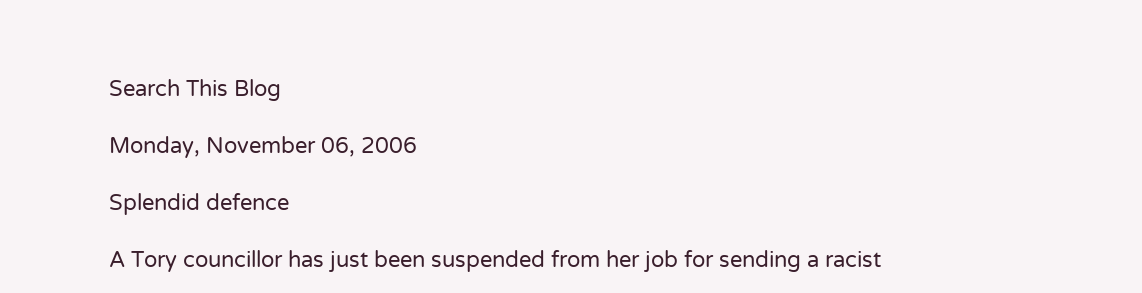Search This Blog

Monday, November 06, 2006

Splendid defence

A Tory councillor has just been suspended from her job for sending a racist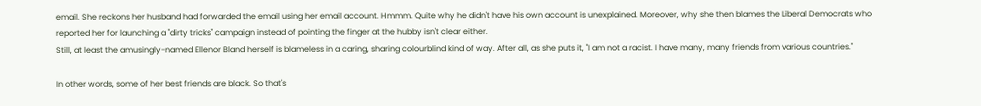email. She reckons her husband had forwarded the email using her email account. Hmmm. Quite why he didn't have his own account is unexplained. Moreover, why she then blames the Liberal Democrats who reported her for launching a "dirty tricks" campaign instead of pointing the finger at the hubby isn't clear either.
Still, at least the amusingly-named Ellenor Bland herself is blameless in a caring, sharing colourblind kind of way. After all, as she puts it, "I am not a racist. I have many, many friends from various countries."

In other words, some of her best friends are black. So that's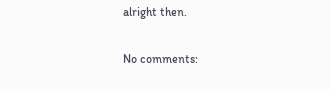alright then.

No comments: